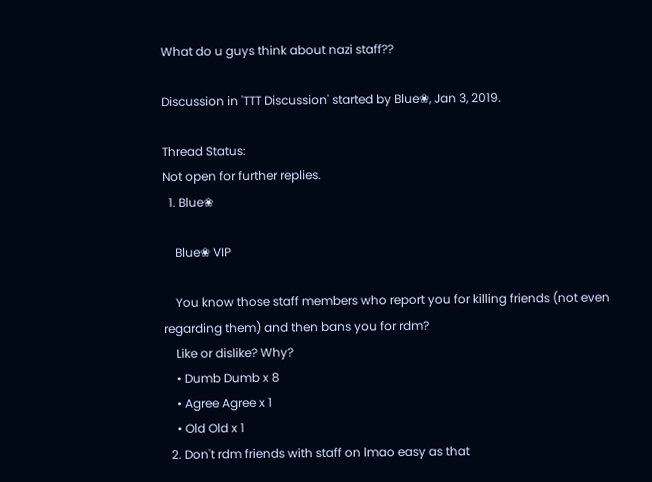What do u guys think about nazi staff??

Discussion in 'TTT Discussion' started by Blue❀, Jan 3, 2019.

Thread Status:
Not open for further replies.
  1. Blue❀

    Blue❀ VIP

    You know those staff members who report you for killing friends (not even regarding them) and then bans you for rdm?
    Like or dislike? Why?
    • Dumb Dumb x 8
    • Agree Agree x 1
    • Old Old x 1
  2. Don't rdm friends with staff on lmao easy as that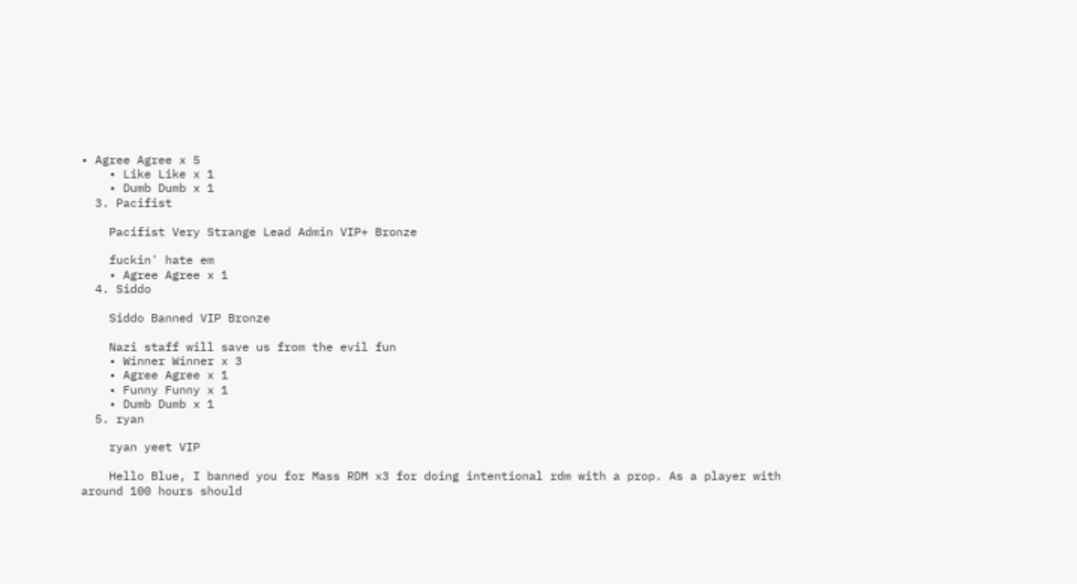• Agree Agree x 5
    • Like Like x 1
    • Dumb Dumb x 1
  3. Pacifist

    Pacifist Very Strange Lead Admin VIP+ Bronze

    fuckin' hate em
    • Agree Agree x 1
  4. Siddo

    Siddo Banned VIP Bronze

    Nazi staff will save us from the evil fun
    • Winner Winner x 3
    • Agree Agree x 1
    • Funny Funny x 1
    • Dumb Dumb x 1
  5. ryan

    ryan yeet VIP

    Hello Blue, I banned you for Mass RDM x3 for doing intentional rdm with a prop. As a player with around 100 hours should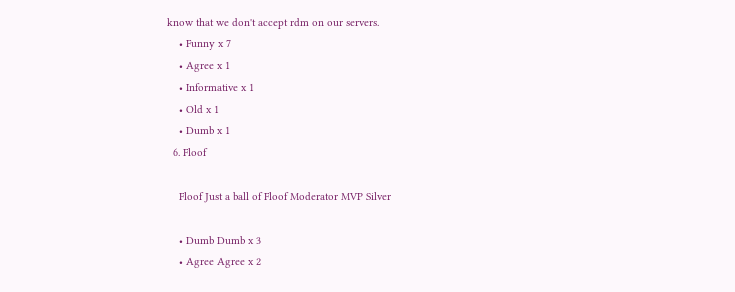know that we don't accept rdm on our servers.
    • Funny x 7
    • Agree x 1
    • Informative x 1
    • Old x 1
    • Dumb x 1
  6. Floof

    Floof Just a ball of Floof Moderator MVP Silver

    • Dumb Dumb x 3
    • Agree Agree x 2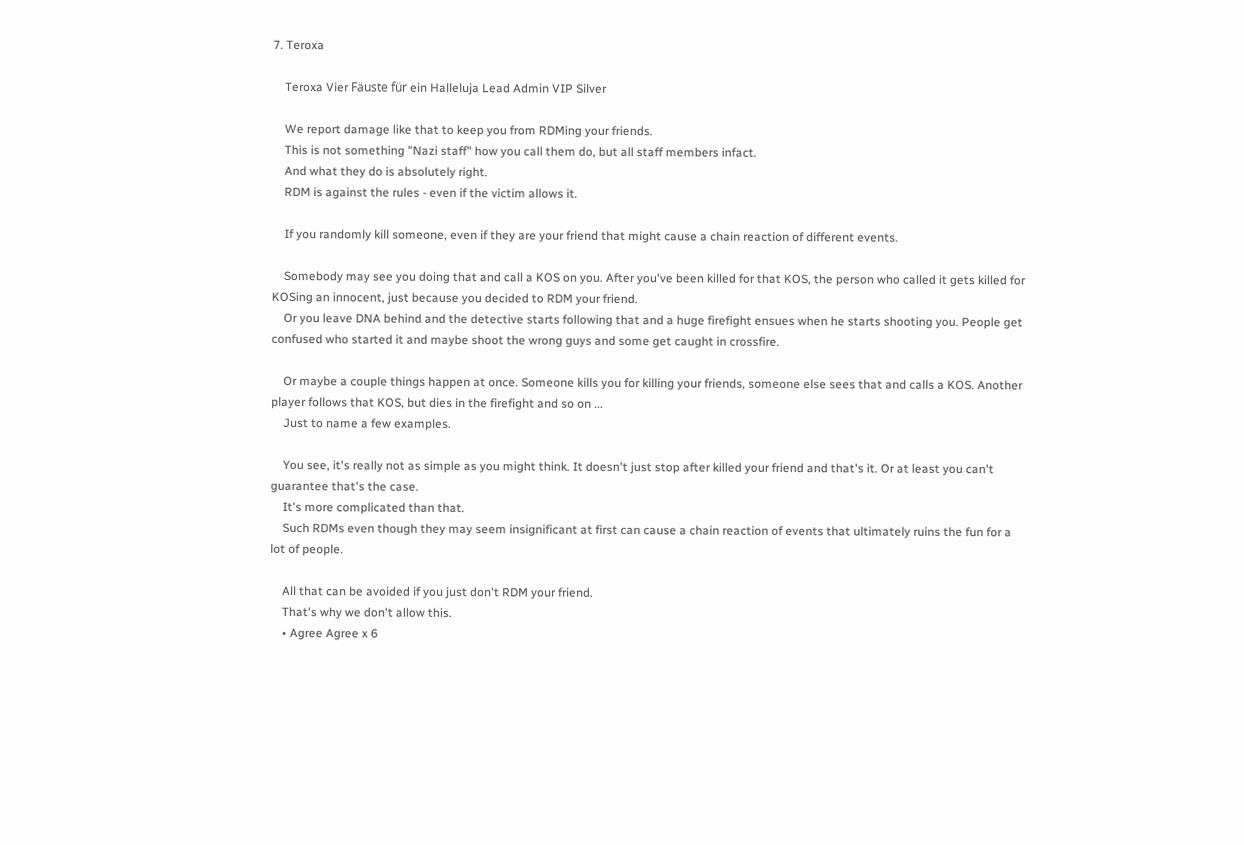7. Teroxa

    Teroxa Vier Fäuste für ein Halleluja Lead Admin VIP Silver

    We report damage like that to keep you from RDMing your friends.
    This is not something "Nazi staff" how you call them do, but all staff members infact.
    And what they do is absolutely right.
    RDM is against the rules - even if the victim allows it.

    If you randomly kill someone, even if they are your friend that might cause a chain reaction of different events.

    Somebody may see you doing that and call a KOS on you. After you've been killed for that KOS, the person who called it gets killed for KOSing an innocent, just because you decided to RDM your friend.
    Or you leave DNA behind and the detective starts following that and a huge firefight ensues when he starts shooting you. People get confused who started it and maybe shoot the wrong guys and some get caught in crossfire.

    Or maybe a couple things happen at once. Someone kills you for killing your friends, someone else sees that and calls a KOS. Another player follows that KOS, but dies in the firefight and so on ...
    Just to name a few examples.

    You see, it's really not as simple as you might think. It doesn't just stop after killed your friend and that's it. Or at least you can't guarantee that's the case.
    It's more complicated than that.
    Such RDMs even though they may seem insignificant at first can cause a chain reaction of events that ultimately ruins the fun for a lot of people.

    All that can be avoided if you just don't RDM your friend.
    That's why we don't allow this.
    • Agree Agree x 6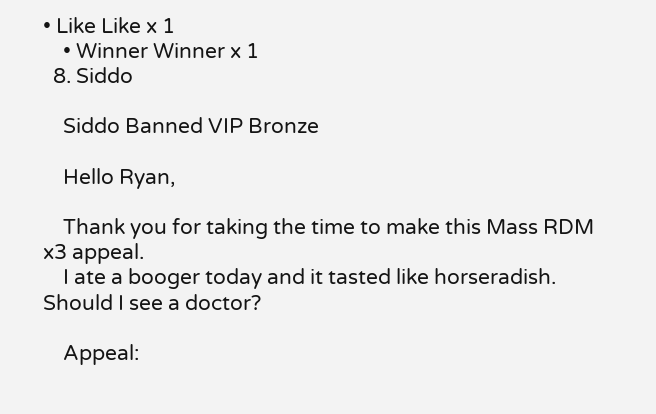• Like Like x 1
    • Winner Winner x 1
  8. Siddo

    Siddo Banned VIP Bronze

    Hello Ryan,

    Thank you for taking the time to make this Mass RDM x3 appeal.
    I ate a booger today and it tasted like horseradish. Should I see a doctor?

    Appeal: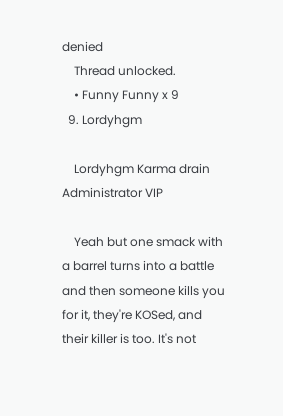denied
    Thread unlocked.
    • Funny Funny x 9
  9. Lordyhgm

    Lordyhgm Karma drain Administrator VIP

    Yeah but one smack with a barrel turns into a battle and then someone kills you for it, they're KOSed, and their killer is too. It's not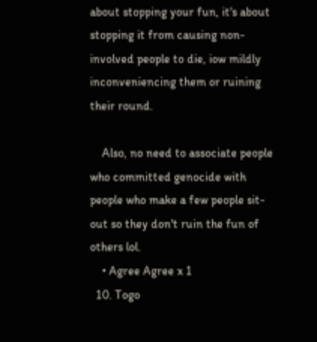about stopping your fun, it's about stopping it from causing non-involved people to die, iow mildly inconveniencing them or ruining their round.

    Also, no need to associate people who committed genocide with people who make a few people sit-out so they don't ruin the fun of others lol.
    • Agree Agree x 1
  10. Togo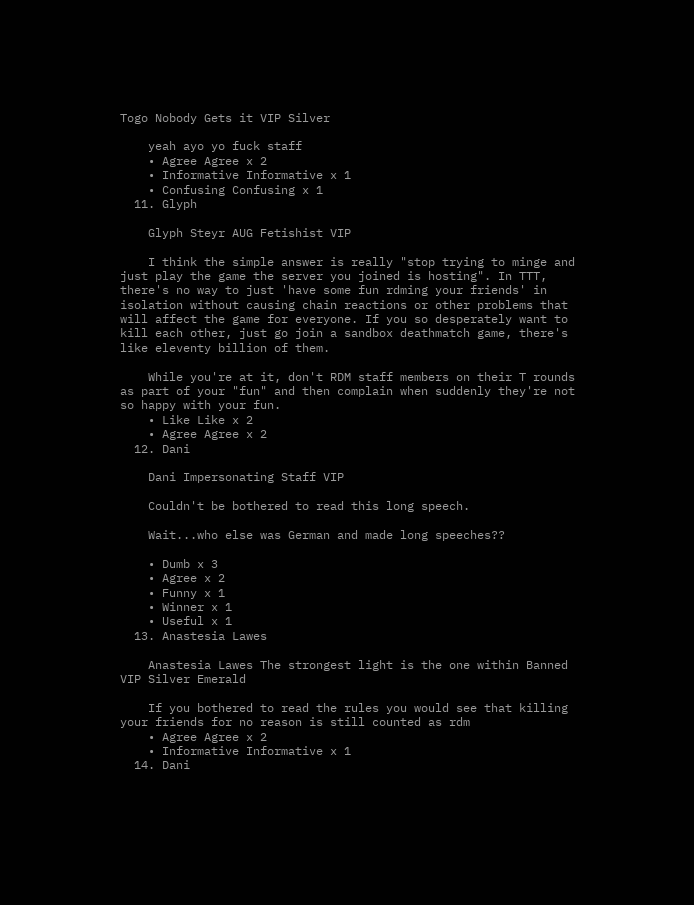Togo Nobody Gets it VIP Silver

    yeah ayo yo fuck staff
    • Agree Agree x 2
    • Informative Informative x 1
    • Confusing Confusing x 1
  11. Glyph

    Glyph Steyr AUG Fetishist VIP

    I think the simple answer is really "stop trying to minge and just play the game the server you joined is hosting". In TTT, there's no way to just 'have some fun rdming your friends' in isolation without causing chain reactions or other problems that will affect the game for everyone. If you so desperately want to kill each other, just go join a sandbox deathmatch game, there's like eleventy billion of them.

    While you're at it, don't RDM staff members on their T rounds as part of your "fun" and then complain when suddenly they're not so happy with your fun.
    • Like Like x 2
    • Agree Agree x 2
  12. Dani

    Dani Impersonating Staff VIP

    Couldn't be bothered to read this long speech.

    Wait...who else was German and made long speeches??

    • Dumb x 3
    • Agree x 2
    • Funny x 1
    • Winner x 1
    • Useful x 1
  13. Anastesia Lawes

    Anastesia Lawes The strongest light is the one within Banned VIP Silver Emerald

    If you bothered to read the rules you would see that killing your friends for no reason is still counted as rdm
    • Agree Agree x 2
    • Informative Informative x 1
  14. Dani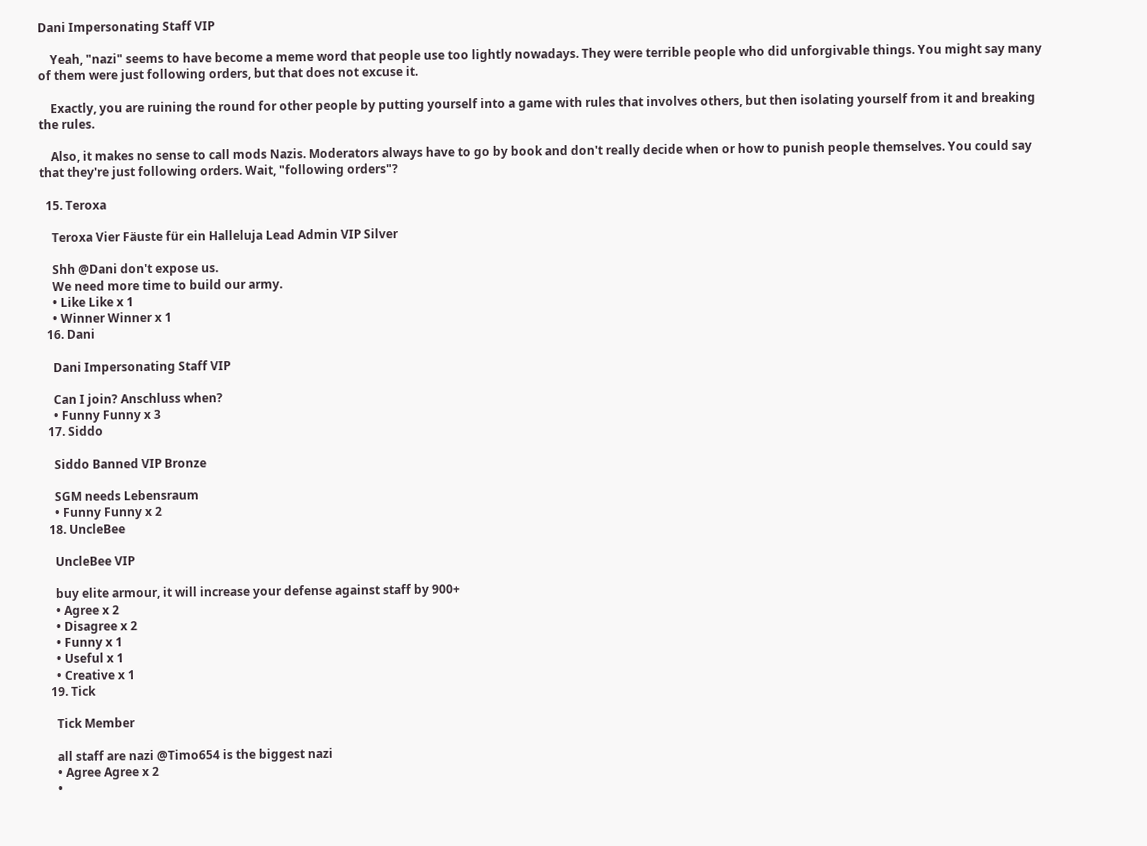Dani Impersonating Staff VIP

    Yeah, "nazi" seems to have become a meme word that people use too lightly nowadays. They were terrible people who did unforgivable things. You might say many of them were just following orders, but that does not excuse it.

    Exactly, you are ruining the round for other people by putting yourself into a game with rules that involves others, but then isolating yourself from it and breaking the rules.

    Also, it makes no sense to call mods Nazis. Moderators always have to go by book and don't really decide when or how to punish people themselves. You could say that they're just following orders. Wait, "following orders"?

  15. Teroxa

    Teroxa Vier Fäuste für ein Halleluja Lead Admin VIP Silver

    Shh @Dani don't expose us.
    We need more time to build our army.
    • Like Like x 1
    • Winner Winner x 1
  16. Dani

    Dani Impersonating Staff VIP

    Can I join? Anschluss when?
    • Funny Funny x 3
  17. Siddo

    Siddo Banned VIP Bronze

    SGM needs Lebensraum
    • Funny Funny x 2
  18. UncleBee

    UncleBee VIP

    buy elite armour, it will increase your defense against staff by 900+
    • Agree x 2
    • Disagree x 2
    • Funny x 1
    • Useful x 1
    • Creative x 1
  19. Tick

    Tick Member

    all staff are nazi @Timo654 is the biggest nazi
    • Agree Agree x 2
    •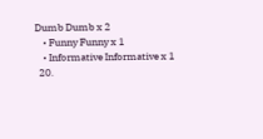Dumb Dumb x 2
    • Funny Funny x 1
    • Informative Informative x 1
  20.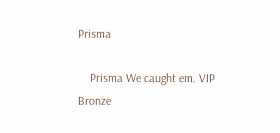Prisma

    Prisma We caught em. VIP Bronze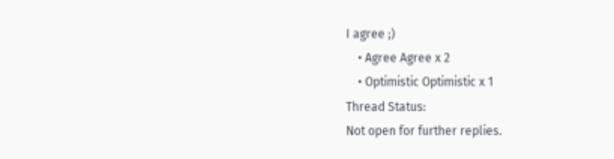I agree ;)
    • Agree Agree x 2
    • Optimistic Optimistic x 1
Thread Status:
Not open for further replies.